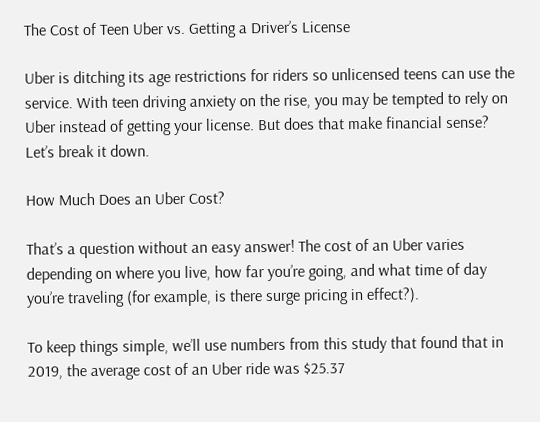The Cost of Teen Uber vs. Getting a Driver’s License

Uber is ditching its age restrictions for riders so unlicensed teens can use the service. With teen driving anxiety on the rise, you may be tempted to rely on Uber instead of getting your license. But does that make financial sense? Let’s break it down.

How Much Does an Uber Cost?

That’s a question without an easy answer! The cost of an Uber varies depending on where you live, how far you’re going, and what time of day you’re traveling (for example, is there surge pricing in effect?).

To keep things simple, we’ll use numbers from this study that found that in 2019, the average cost of an Uber ride was $25.37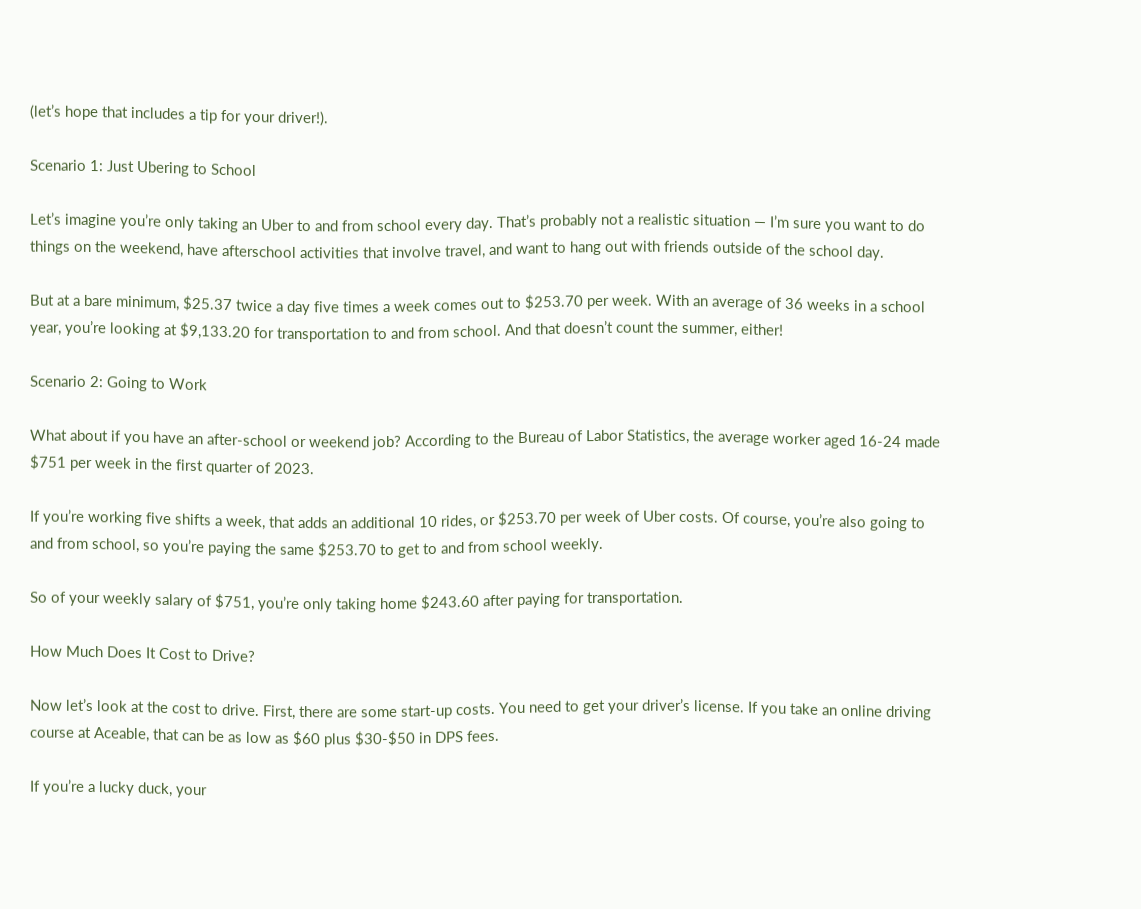(let’s hope that includes a tip for your driver!).

Scenario 1: Just Ubering to School

Let’s imagine you’re only taking an Uber to and from school every day. That’s probably not a realistic situation — I’m sure you want to do things on the weekend, have afterschool activities that involve travel, and want to hang out with friends outside of the school day.

But at a bare minimum, $25.37 twice a day five times a week comes out to $253.70 per week. With an average of 36 weeks in a school year, you’re looking at $9,133.20 for transportation to and from school. And that doesn’t count the summer, either!

Scenario 2: Going to Work

What about if you have an after-school or weekend job? According to the Bureau of Labor Statistics, the average worker aged 16-24 made $751 per week in the first quarter of 2023.

If you’re working five shifts a week, that adds an additional 10 rides, or $253.70 per week of Uber costs. Of course, you’re also going to and from school, so you’re paying the same $253.70 to get to and from school weekly.

So of your weekly salary of $751, you’re only taking home $243.60 after paying for transportation.

How Much Does It Cost to Drive?

Now let’s look at the cost to drive. First, there are some start-up costs. You need to get your driver’s license. If you take an online driving course at Aceable, that can be as low as $60 plus $30-$50 in DPS fees.

If you’re a lucky duck, your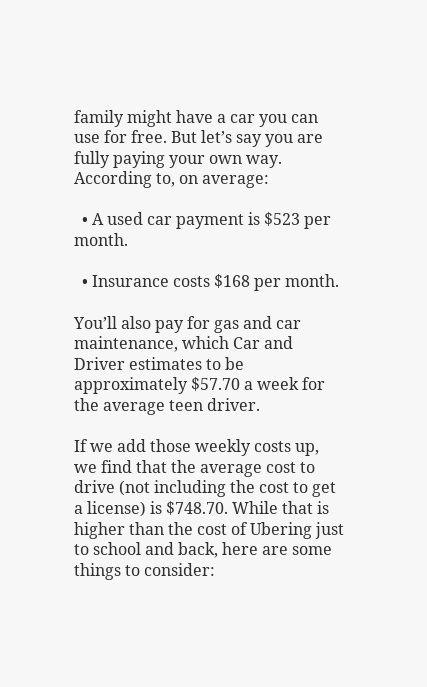family might have a car you can use for free. But let’s say you are fully paying your own way. According to, on average:

  • A used car payment is $523 per month.

  • Insurance costs $168 per month.

You’ll also pay for gas and car maintenance, which Car and Driver estimates to be approximately $57.70 a week for the average teen driver.

If we add those weekly costs up, we find that the average cost to drive (not including the cost to get a license) is $748.70. While that is higher than the cost of Ubering just to school and back, here are some things to consider: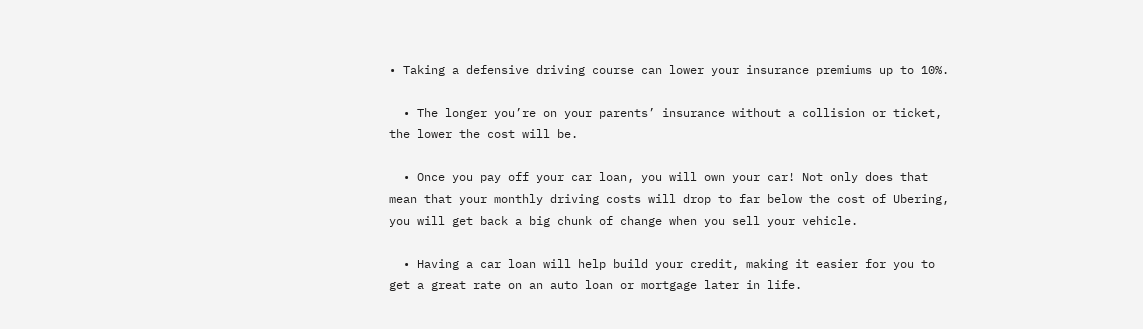• Taking a defensive driving course can lower your insurance premiums up to 10%.

  • The longer you’re on your parents’ insurance without a collision or ticket, the lower the cost will be.

  • Once you pay off your car loan, you will own your car! Not only does that mean that your monthly driving costs will drop to far below the cost of Ubering, you will get back a big chunk of change when you sell your vehicle.

  • Having a car loan will help build your credit, making it easier for you to get a great rate on an auto loan or mortgage later in life.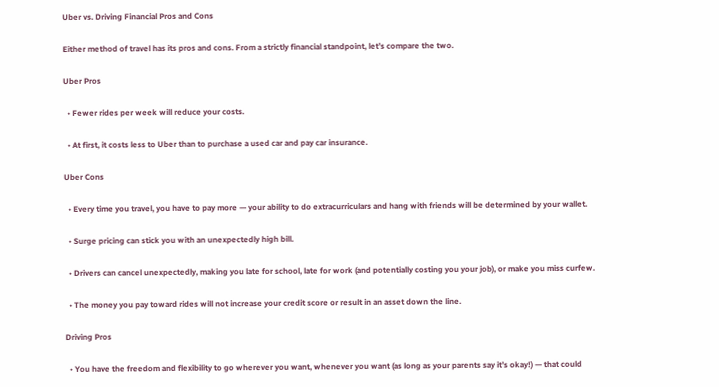Uber vs. Driving Financial Pros and Cons

Either method of travel has its pros and cons. From a strictly financial standpoint, let’s compare the two.

Uber Pros

  • Fewer rides per week will reduce your costs.

  • At first, it costs less to Uber than to purchase a used car and pay car insurance.

Uber Cons

  • Every time you travel, you have to pay more — your ability to do extracurriculars and hang with friends will be determined by your wallet.

  • Surge pricing can stick you with an unexpectedly high bill.

  • Drivers can cancel unexpectedly, making you late for school, late for work (and potentially costing you your job), or make you miss curfew.

  • The money you pay toward rides will not increase your credit score or result in an asset down the line.

Driving Pros

  • You have the freedom and flexibility to go wherever you want, whenever you want (as long as your parents say it’s okay!) — that could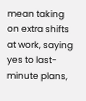mean taking on extra shifts at work, saying yes to last-minute plans,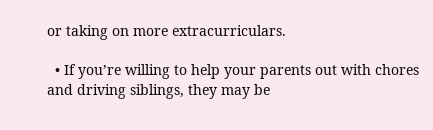or taking on more extracurriculars.

  • If you’re willing to help your parents out with chores and driving siblings, they may be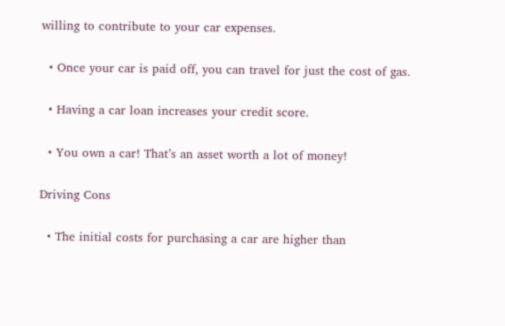willing to contribute to your car expenses.

  • Once your car is paid off, you can travel for just the cost of gas.

  • Having a car loan increases your credit score.

  • You own a car! That’s an asset worth a lot of money!

Driving Cons

  • The initial costs for purchasing a car are higher than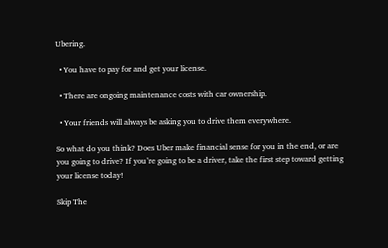Ubering.

  • You have to pay for and get your license.

  • There are ongoing maintenance costs with car ownership.

  • Your friends will always be asking you to drive them everywhere.

So what do you think? Does Uber make financial sense for you in the end, or are you going to drive? If you’re going to be a driver, take the first step toward getting your license today!

Skip The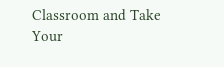Classroom and Take Your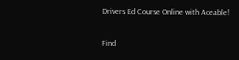Drivers Ed Course Online with Aceable!

Find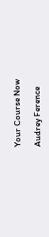Your Course Now

Audrey Ference